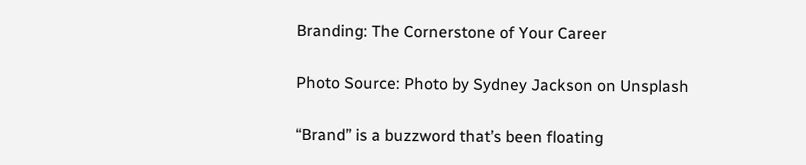Branding: The Cornerstone of Your Career

Photo Source: Photo by Sydney Jackson on Unsplash

“Brand” is a buzzword that’s been floating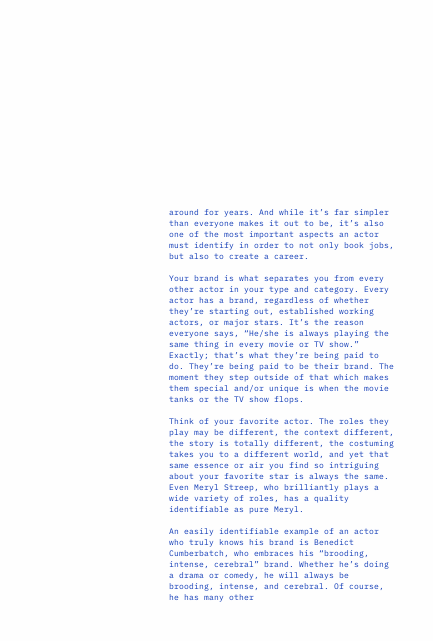around for years. And while it’s far simpler than everyone makes it out to be, it’s also one of the most important aspects an actor must identify in order to not only book jobs, but also to create a career.

Your brand is what separates you from every other actor in your type and category. Every actor has a brand, regardless of whether they’re starting out, established working actors, or major stars. It’s the reason everyone says, “He/she is always playing the same thing in every movie or TV show.” Exactly; that’s what they’re being paid to do. They’re being paid to be their brand. The moment they step outside of that which makes them special and/or unique is when the movie tanks or the TV show flops.

Think of your favorite actor. The roles they play may be different, the context different, the story is totally different, the costuming takes you to a different world, and yet that same essence or air you find so intriguing about your favorite star is always the same. Even Meryl Streep, who brilliantly plays a wide variety of roles, has a quality identifiable as pure Meryl.

An easily identifiable example of an actor who truly knows his brand is Benedict Cumberbatch, who embraces his “brooding, intense, cerebral” brand. Whether he’s doing a drama or comedy, he will always be brooding, intense, and cerebral. Of course, he has many other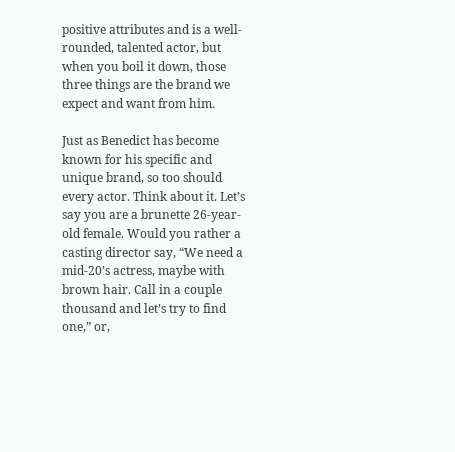positive attributes and is a well-rounded, talented actor, but when you boil it down, those three things are the brand we expect and want from him.

Just as Benedict has become known for his specific and unique brand, so too should every actor. Think about it. Let’s say you are a brunette 26-year-old female. Would you rather a casting director say, “We need a mid-20’s actress, maybe with brown hair. Call in a couple thousand and let’s try to find one,” or,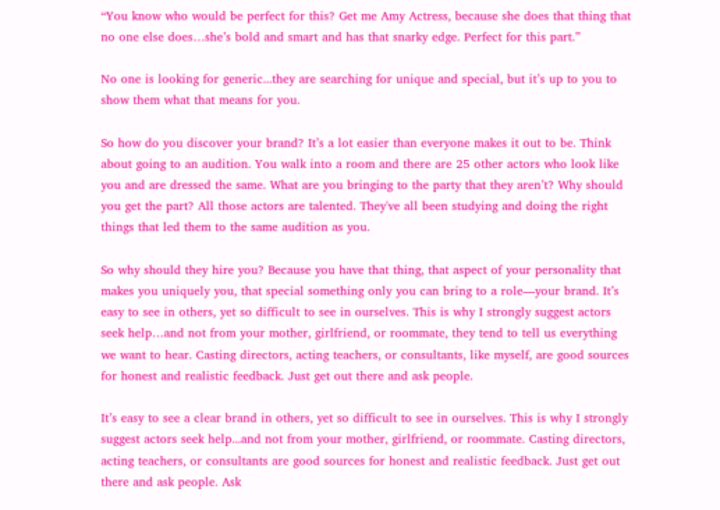“You know who would be perfect for this? Get me Amy Actress, because she does that thing that no one else does…she’s bold and smart and has that snarky edge. Perfect for this part.”

No one is looking for generic...they are searching for unique and special, but it’s up to you to show them what that means for you.

So how do you discover your brand? It’s a lot easier than everyone makes it out to be. Think about going to an audition. You walk into a room and there are 25 other actors who look like you and are dressed the same. What are you bringing to the party that they aren’t? Why should you get the part? All those actors are talented. They've all been studying and doing the right things that led them to the same audition as you.

So why should they hire you? Because you have that thing, that aspect of your personality that makes you uniquely you, that special something only you can bring to a role—your brand. It’s easy to see in others, yet so difficult to see in ourselves. This is why I strongly suggest actors seek help…and not from your mother, girlfriend, or roommate, they tend to tell us everything we want to hear. Casting directors, acting teachers, or consultants, like myself, are good sources for honest and realistic feedback. Just get out there and ask people.

It’s easy to see a clear brand in others, yet so difficult to see in ourselves. This is why I strongly suggest actors seek help...and not from your mother, girlfriend, or roommate. Casting directors, acting teachers, or consultants are good sources for honest and realistic feedback. Just get out there and ask people. Ask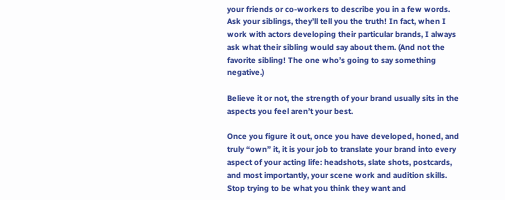your friends or co-workers to describe you in a few words. Ask your siblings, they’ll tell you the truth! In fact, when I work with actors developing their particular brands, I always ask what their sibling would say about them. (And not the favorite sibling! The one who’s going to say something negative.)

Believe it or not, the strength of your brand usually sits in the aspects you feel aren’t your best.

Once you figure it out, once you have developed, honed, and truly “own” it, it is your job to translate your brand into every aspect of your acting life: headshots, slate shots, postcards, and most importantly, your scene work and audition skills. Stop trying to be what you think they want and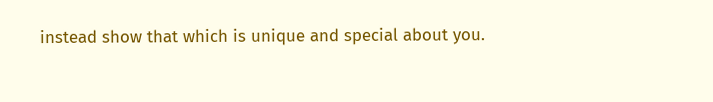instead show that which is unique and special about you.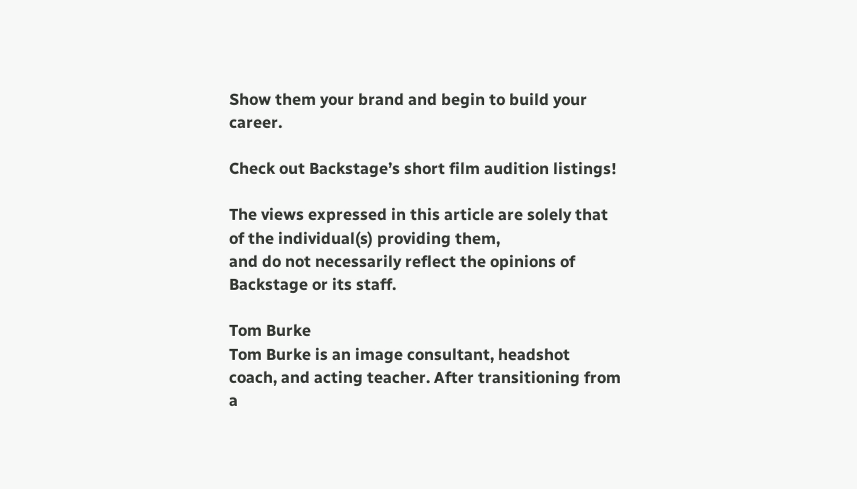Show them your brand and begin to build your career.

Check out Backstage’s short film audition listings!

The views expressed in this article are solely that of the individual(s) providing them,
and do not necessarily reflect the opinions of Backstage or its staff.

Tom Burke
Tom Burke is an image consultant, headshot coach, and acting teacher. After transitioning from a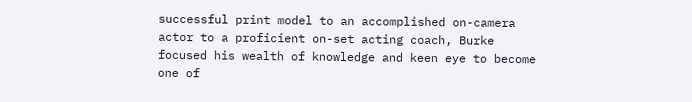successful print model to an accomplished on-camera actor to a proficient on-set acting coach, Burke focused his wealth of knowledge and keen eye to become one of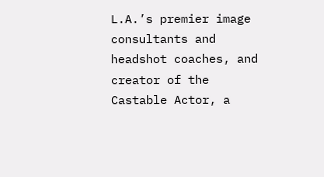L.A.’s premier image consultants and headshot coaches, and creator of the Castable Actor, a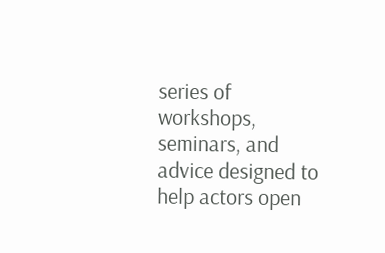series of workshops, seminars, and advice designed to help actors open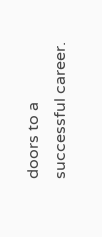doors to a successful career.